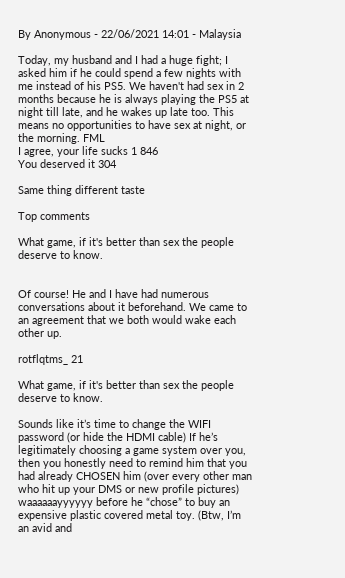By Anonymous - 22/06/2021 14:01 - Malaysia

Today, my husband and I had a huge fight; I asked him if he could spend a few nights with me instead of his PS5. We haven't had sex in 2 months because he is always playing the PS5 at night till late, and he wakes up late too. This means no opportunities to have sex at night, or the morning. FML
I agree, your life sucks 1 846
You deserved it 304

Same thing different taste

Top comments

What game, if it's better than sex the people deserve to know.


Of course! He and I have had numerous conversations about it beforehand. We came to an agreement that we both would wake each other up.

rotflqtms_ 21

What game, if it's better than sex the people deserve to know.

Sounds like it’s time to change the WIFI password (or hide the HDMI cable) If he’s legitimately choosing a game system over you, then you honestly need to remind him that you had already CHOSEN him (over every other man who hit up your DMS or new profile pictures) waaaaaayyyyyy before he “chose” to buy an expensive plastic covered metal toy. (Btw, I’m an avid and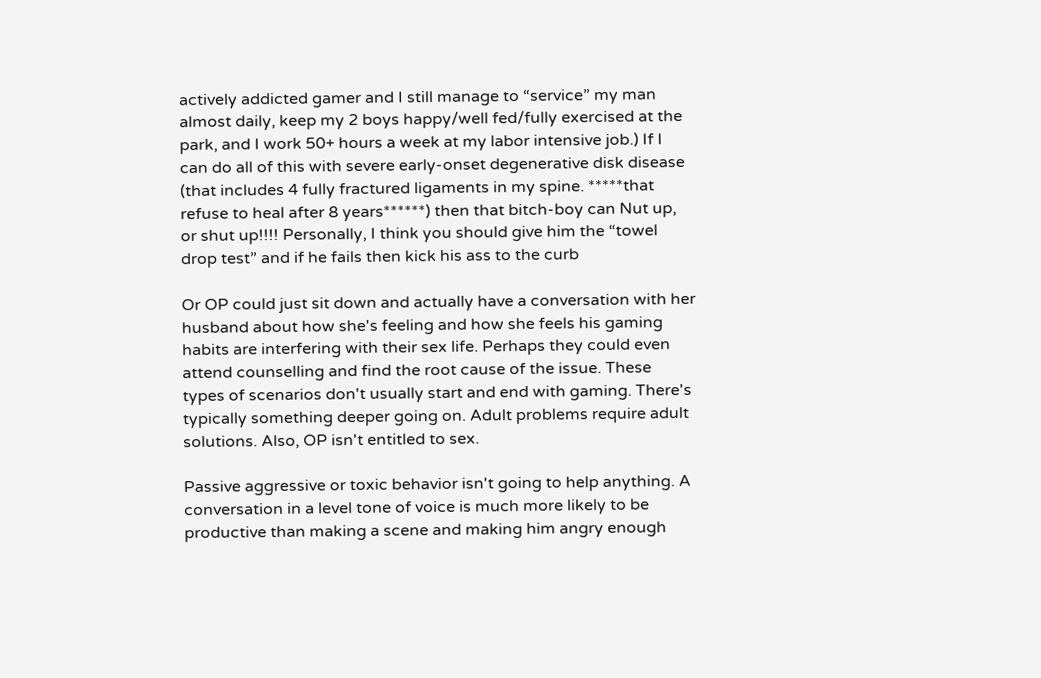actively addicted gamer and I still manage to “service” my man almost daily, keep my 2 boys happy/well fed/fully exercised at the park, and I work 50+ hours a week at my labor intensive job.) If I can do all of this with severe early-onset degenerative disk disease (that includes 4 fully fractured ligaments in my spine. *****that refuse to heal after 8 years******) then that bitch-boy can Nut up, or shut up!!!! Personally, I think you should give him the “towel drop test” and if he fails then kick his ass to the curb

Or OP could just sit down and actually have a conversation with her husband about how she's feeling and how she feels his gaming habits are interfering with their sex life. Perhaps they could even attend counselling and find the root cause of the issue. These types of scenarios don't usually start and end with gaming. There's typically something deeper going on. Adult problems require adult solutions. Also, OP isn't entitled to sex.

Passive aggressive or toxic behavior isn't going to help anything. A conversation in a level tone of voice is much more likely to be productive than making a scene and making him angry enough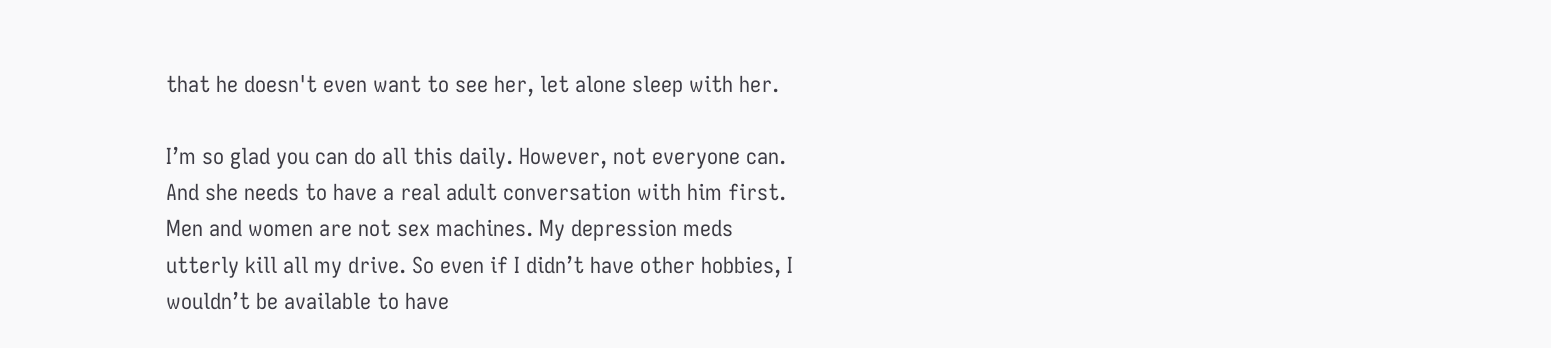that he doesn't even want to see her, let alone sleep with her.

I’m so glad you can do all this daily. However, not everyone can. And she needs to have a real adult conversation with him first. Men and women are not sex machines. My depression meds utterly kill all my drive. So even if I didn’t have other hobbies, I wouldn’t be available to have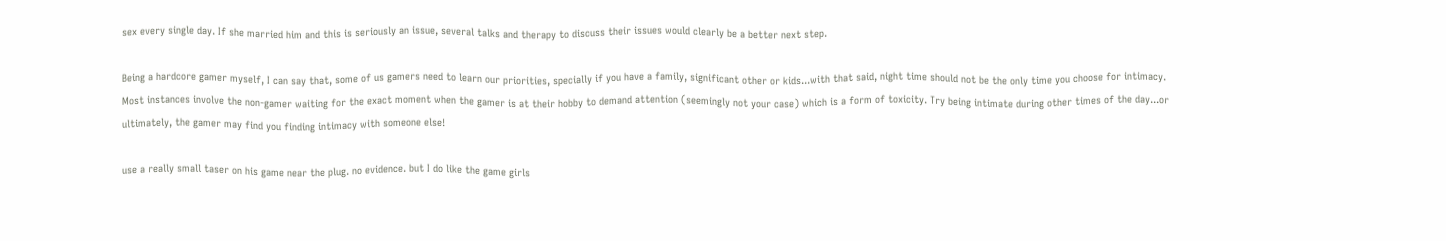sex every single day. If she married him and this is seriously an issue, several talks and therapy to discuss their issues would clearly be a better next step.

Being a hardcore gamer myself, I can say that, some of us gamers need to learn our priorities, specially if you have a family, significant other or kids...with that said, night time should not be the only time you choose for intimacy. Most instances involve the non-gamer waiting for the exact moment when the gamer is at their hobby to demand attention (seemingly not your case) which is a form of toxicity. Try being intimate during other times of the day...or ultimately, the gamer may find you finding intimacy with someone else!

use a really small taser on his game near the plug. no evidence. but I do like the game girls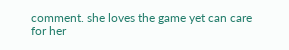comment. she loves the game yet can care for her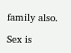family also.

Sex is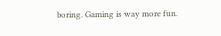boring. Gaming is way more fun.